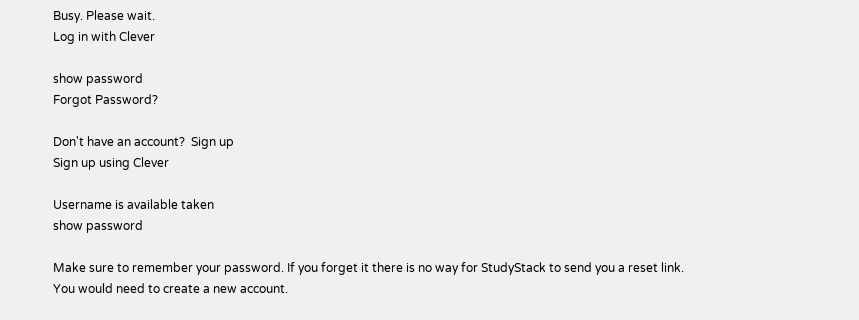Busy. Please wait.
Log in with Clever

show password
Forgot Password?

Don't have an account?  Sign up
Sign up using Clever

Username is available taken
show password

Make sure to remember your password. If you forget it there is no way for StudyStack to send you a reset link. You would need to create a new account.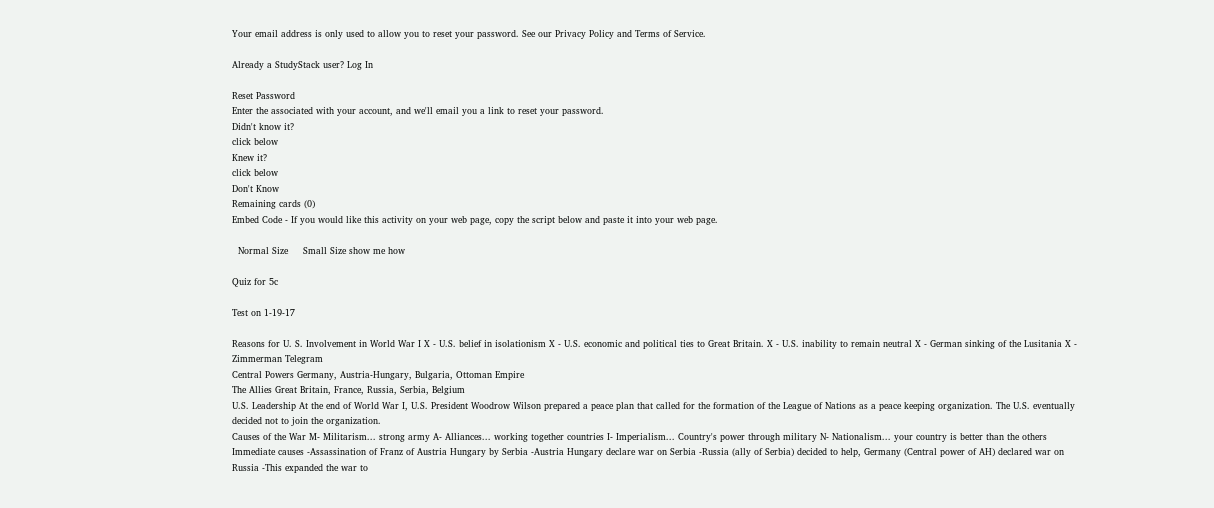Your email address is only used to allow you to reset your password. See our Privacy Policy and Terms of Service.

Already a StudyStack user? Log In

Reset Password
Enter the associated with your account, and we'll email you a link to reset your password.
Didn't know it?
click below
Knew it?
click below
Don't Know
Remaining cards (0)
Embed Code - If you would like this activity on your web page, copy the script below and paste it into your web page.

  Normal Size     Small Size show me how

Quiz for 5c

Test on 1-19-17

Reasons for U. S. Involvement in World War I X - U.S. belief in isolationism X - U.S. economic and political ties to Great Britain. X - U.S. inability to remain neutral X - German sinking of the Lusitania X - Zimmerman Telegram
Central Powers Germany, Austria-Hungary, Bulgaria, Ottoman Empire
The Allies Great Britain, France, Russia, Serbia, Belgium
U.S. Leadership At the end of World War I, U.S. President Woodrow Wilson prepared a peace plan that called for the formation of the League of Nations as a peace keeping organization. The U.S. eventually decided not to join the organization.
Causes of the War M- Militarism... strong army A- Alliances... working together countries I- Imperialism... Country's power through military N- Nationalism... your country is better than the others
Immediate causes -Assassination of Franz of Austria Hungary by Serbia -Austria Hungary declare war on Serbia -Russia (ally of Serbia) decided to help, Germany (Central power of AH) declared war on Russia -This expanded the war to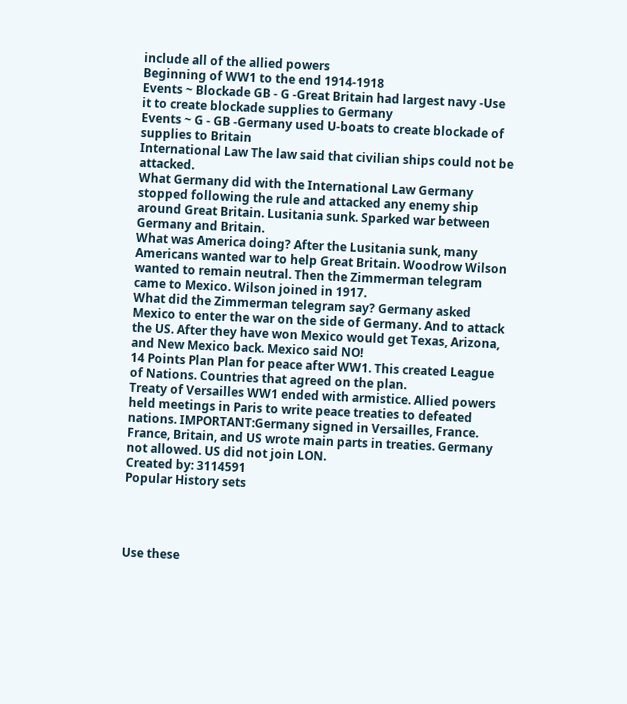include all of the allied powers
Beginning of WW1 to the end 1914-1918
Events ~ Blockade GB - G -Great Britain had largest navy -Use it to create blockade supplies to Germany
Events ~ G - GB -Germany used U-boats to create blockade of supplies to Britain
International Law The law said that civilian ships could not be attacked.
What Germany did with the International Law Germany stopped following the rule and attacked any enemy ship around Great Britain. Lusitania sunk. Sparked war between Germany and Britain.
What was America doing? After the Lusitania sunk, many Americans wanted war to help Great Britain. Woodrow Wilson wanted to remain neutral. Then the Zimmerman telegram came to Mexico. Wilson joined in 1917.
What did the Zimmerman telegram say? Germany asked Mexico to enter the war on the side of Germany. And to attack the US. After they have won Mexico would get Texas, Arizona, and New Mexico back. Mexico said NO!
14 Points Plan Plan for peace after WW1. This created League of Nations. Countries that agreed on the plan.
Treaty of Versailles WW1 ended with armistice. Allied powers held meetings in Paris to write peace treaties to defeated nations. IMPORTANT:Germany signed in Versailles, France. France, Britain, and US wrote main parts in treaties. Germany not allowed. US did not join LON.
Created by: 3114591
Popular History sets




Use these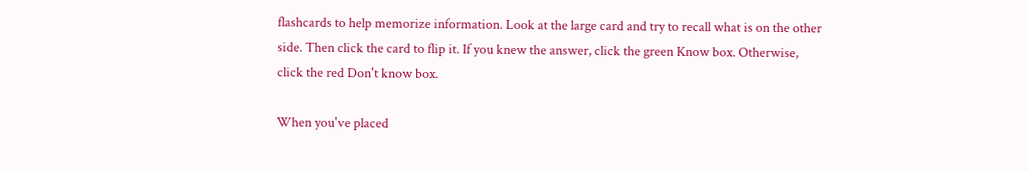flashcards to help memorize information. Look at the large card and try to recall what is on the other side. Then click the card to flip it. If you knew the answer, click the green Know box. Otherwise, click the red Don't know box.

When you've placed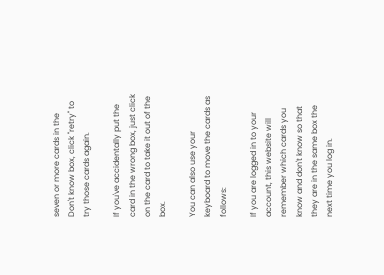seven or more cards in the Don't know box, click "retry" to try those cards again.

If you've accidentally put the card in the wrong box, just click on the card to take it out of the box.

You can also use your keyboard to move the cards as follows:

If you are logged in to your account, this website will remember which cards you know and don't know so that they are in the same box the next time you log in.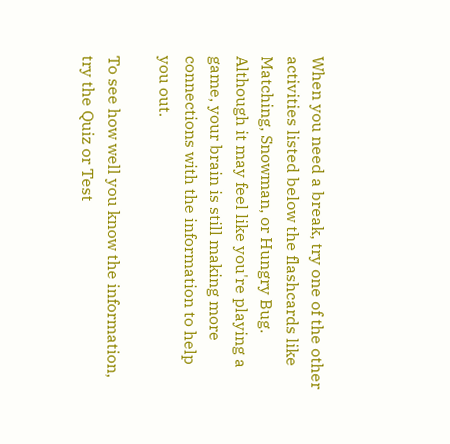When you need a break, try one of the other activities listed below the flashcards like Matching, Snowman, or Hungry Bug. Although it may feel like you're playing a game, your brain is still making more connections with the information to help you out.

To see how well you know the information, try the Quiz or Test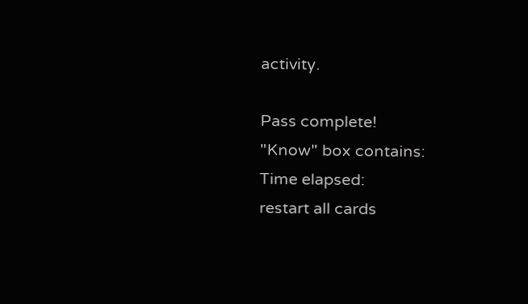activity.

Pass complete!
"Know" box contains:
Time elapsed:
restart all cards